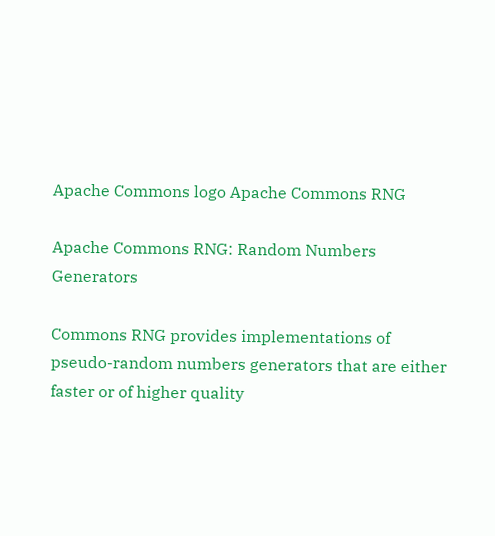Apache Commons logo Apache Commons RNG

Apache Commons RNG: Random Numbers Generators

Commons RNG provides implementations of pseudo-random numbers generators that are either faster or of higher quality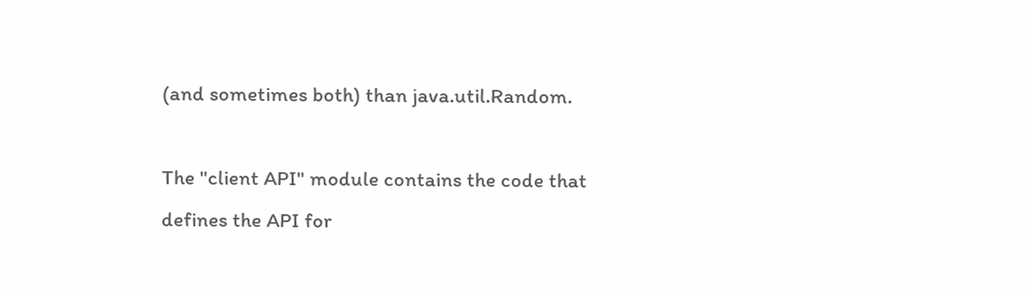(and sometimes both) than java.util.Random.

The "client API" module contains the code that defines the API for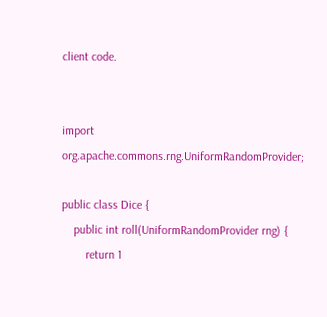client code.


import org.apache.commons.rng.UniformRandomProvider;

public class Dice {
    public int roll(UniformRandomProvider rng) {
        return 1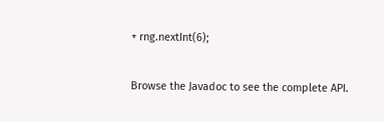+ rng.nextInt(6);

Browse the Javadoc to see the complete API.